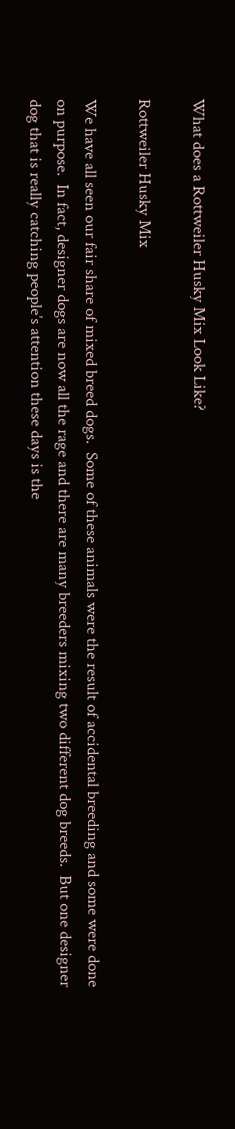What does a Rottweiler Husky Mix Look Like?

Rottweiler Husky Mix

We have all seen our fair share of mixed breed dogs.  Some of these animals were the result of accidental breeding and some were done on purpose.  In fact, designer dogs are now all the rage and there are many breeders mixing two different dog breeds.  But one designer dog that is really catching people’s attention these days is the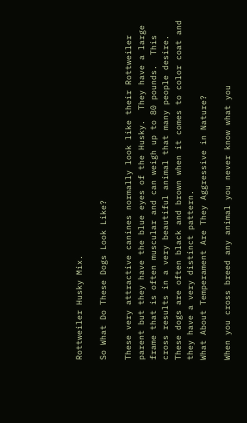Rottweiler Husky Mix.

So What Do These Dogs Look Like?

These very attractive canines normally look like their Rottweiler parent but they have the blue eyes of the Husky.  They have a large frame that is often muscular and can weigh up to 80 pounds.  This cross results in a very beautiful animal that many people desire.  These dogs are often black and brown when it comes to color coat and they have a very distinct pattern.
What About Temperament Are They Aggressive in Nature?

When you cross breed any animal you never know what you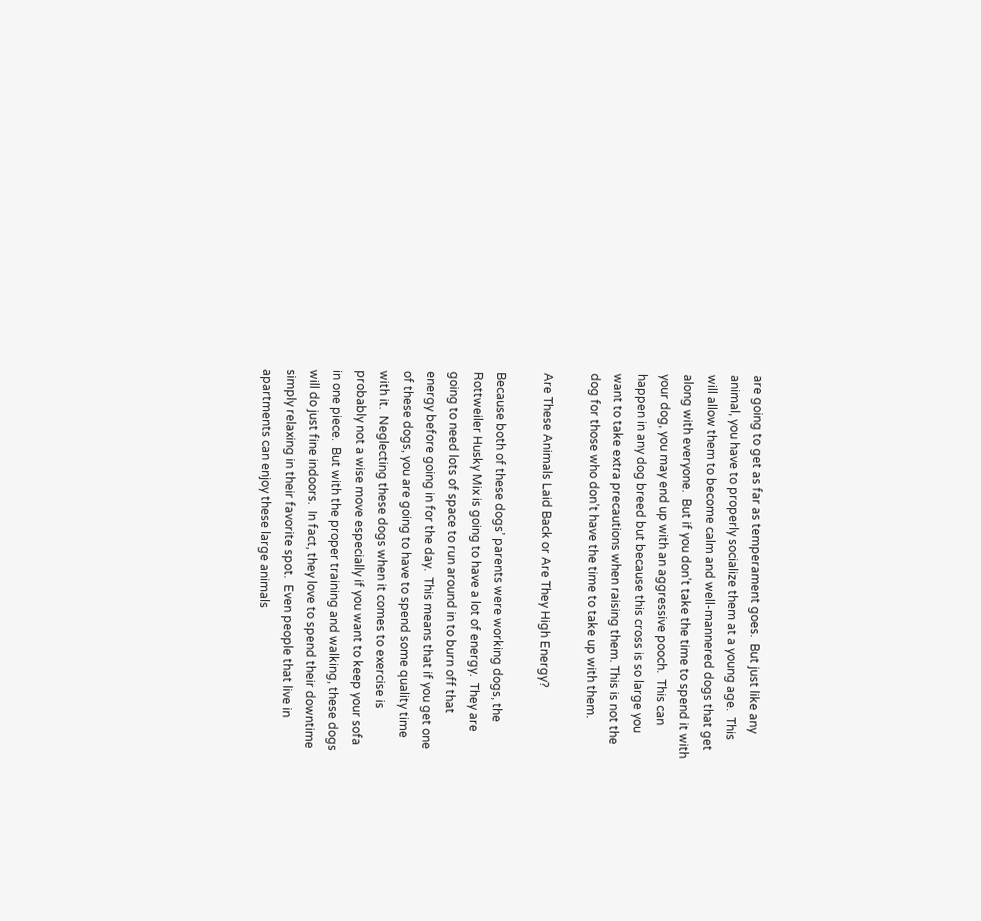are going to get as far as temperament goes.  But just like any animal, you have to properly socialize them at a young age.  This will allow them to become calm and well-mannered dogs that get along with everyone.  But if you don’t take the time to spend it with your dog, you may end up with an aggressive pooch.  This can happen in any dog breed but because this cross is so large you want to take extra precautions when raising them. This is not the dog for those who don’t have the time to take up with them.

Are These Animals Laid Back or Are They High Energy?

Because both of these dogs’ parents were working dogs, the Rottweiler Husky Mix is going to have a lot of energy.  They are going to need lots of space to run around in to burn off that energy before going in for the day.  This means that if you get one of these dogs, you are going to have to spend some quality time with it.  Neglecting these dogs when it comes to exercise is probably not a wise move especially if you want to keep your sofa in one piece.  But with the proper training and walking, these dogs will do just fine indoors.  In fact, they love to spend their downtime simply relaxing in their favorite spot.  Even people that live in apartments can enjoy these large animals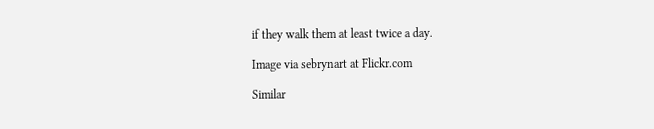if they walk them at least twice a day.

Image via sebrynart at Flickr.com

Similar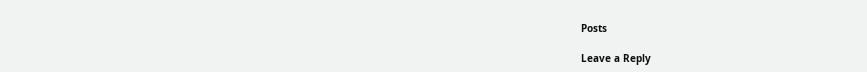Posts

Leave a Reply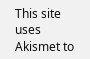This site uses Akismet to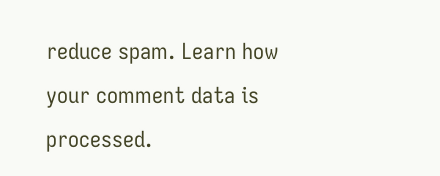reduce spam. Learn how your comment data is processed.